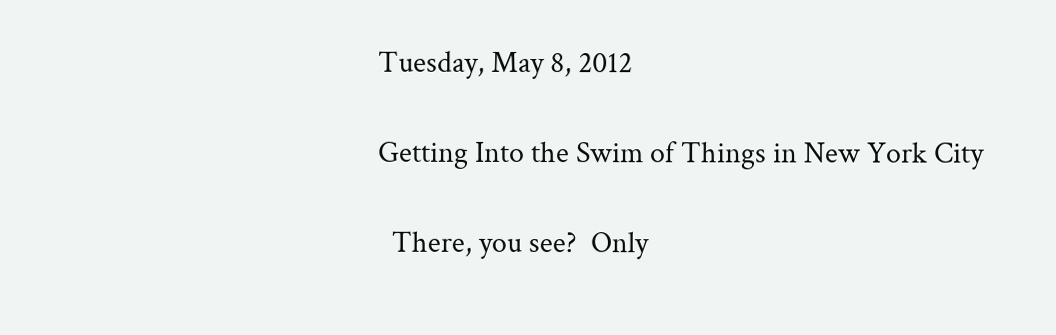Tuesday, May 8, 2012

Getting Into the Swim of Things in New York City

  There, you see?  Only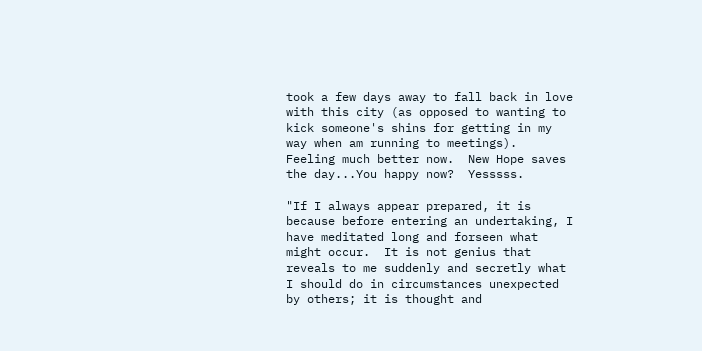took a few days away to fall back in love with this city (as opposed to wanting to kick someone's shins for getting in my way when am running to meetings).  Feeling much better now.  New Hope saves the day...You happy now?  Yesssss.

"If I always appear prepared, it is because before entering an undertaking, I have meditated long and forseen what might occur.  It is not genius that reveals to me suddenly and secretly what I should do in circumstances unexpected by others; it is thought and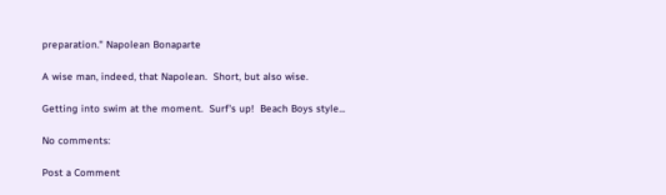preparation." Napolean Bonaparte

A wise man, indeed, that Napolean.  Short, but also wise.

Getting into swim at the moment.  Surf's up!  Beach Boys style...

No comments:

Post a Comment